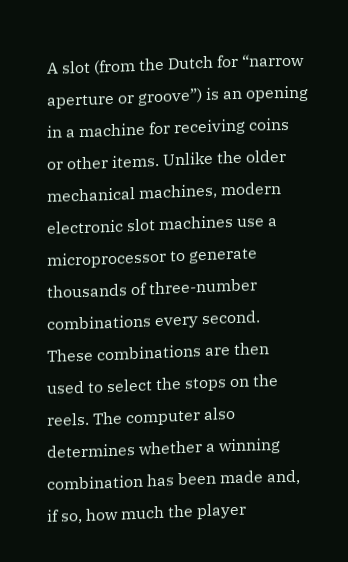A slot (from the Dutch for “narrow aperture or groove”) is an opening in a machine for receiving coins or other items. Unlike the older mechanical machines, modern electronic slot machines use a microprocessor to generate thousands of three-number combinations every second. These combinations are then used to select the stops on the reels. The computer also determines whether a winning combination has been made and, if so, how much the player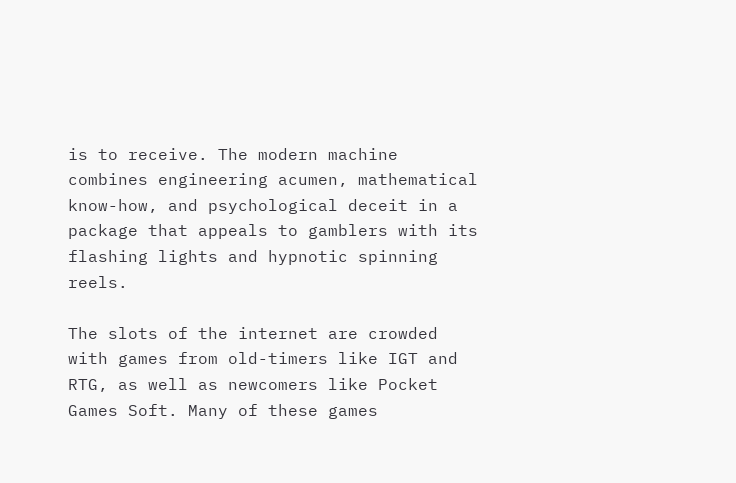is to receive. The modern machine combines engineering acumen, mathematical know-how, and psychological deceit in a package that appeals to gamblers with its flashing lights and hypnotic spinning reels.

The slots of the internet are crowded with games from old-timers like IGT and RTG, as well as newcomers like Pocket Games Soft. Many of these games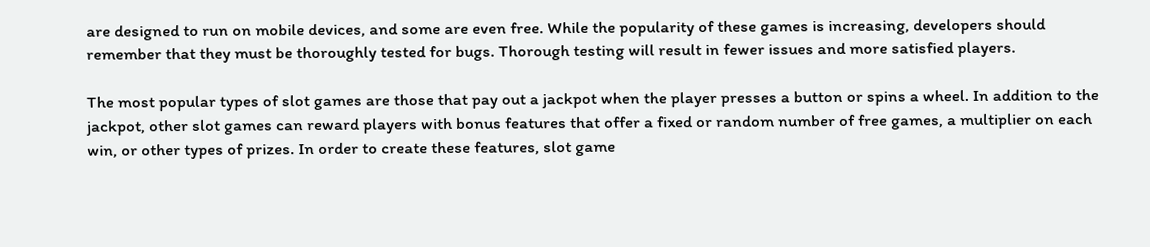are designed to run on mobile devices, and some are even free. While the popularity of these games is increasing, developers should remember that they must be thoroughly tested for bugs. Thorough testing will result in fewer issues and more satisfied players.

The most popular types of slot games are those that pay out a jackpot when the player presses a button or spins a wheel. In addition to the jackpot, other slot games can reward players with bonus features that offer a fixed or random number of free games, a multiplier on each win, or other types of prizes. In order to create these features, slot game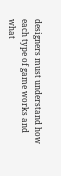designers must understand how each type of game works and what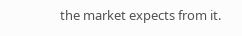the market expects from it.